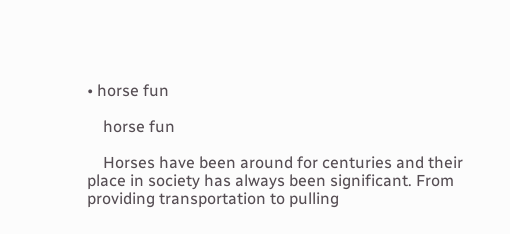• horse fun

    horse fun

    Horses have been around for centuries and their place in society has always been significant. From providing transportation to pulling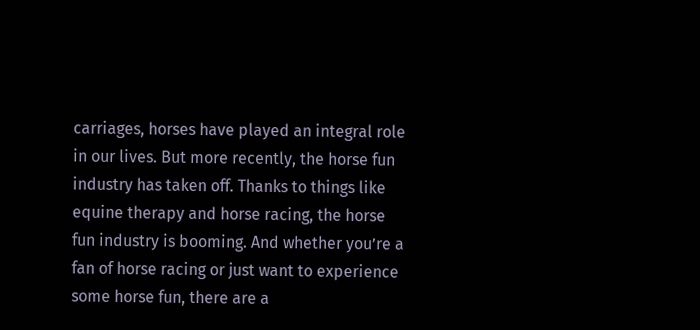carriages, horses have played an integral role in our lives. But more recently, the horse fun industry has taken off. Thanks to things like equine therapy and horse racing, the horse fun industry is booming. And whether you’re a fan of horse racing or just want to experience some horse fun, there are a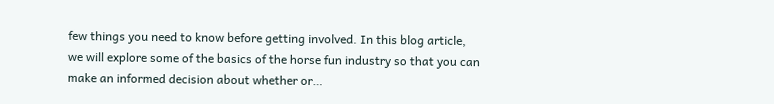few things you need to know before getting involved. In this blog article, we will explore some of the basics of the horse fun industry so that you can make an informed decision about whether or…